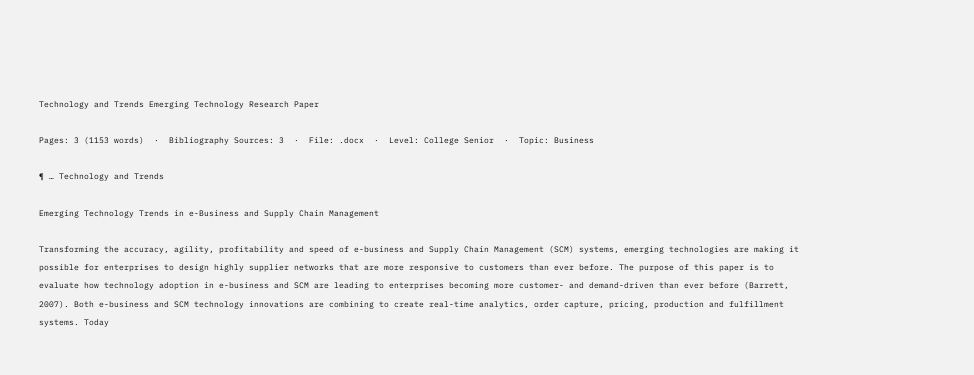Technology and Trends Emerging Technology Research Paper

Pages: 3 (1153 words)  ·  Bibliography Sources: 3  ·  File: .docx  ·  Level: College Senior  ·  Topic: Business

¶ … Technology and Trends

Emerging Technology Trends in e-Business and Supply Chain Management

Transforming the accuracy, agility, profitability and speed of e-business and Supply Chain Management (SCM) systems, emerging technologies are making it possible for enterprises to design highly supplier networks that are more responsive to customers than ever before. The purpose of this paper is to evaluate how technology adoption in e-business and SCM are leading to enterprises becoming more customer- and demand-driven than ever before (Barrett, 2007). Both e-business and SCM technology innovations are combining to create real-time analytics, order capture, pricing, production and fulfillment systems. Today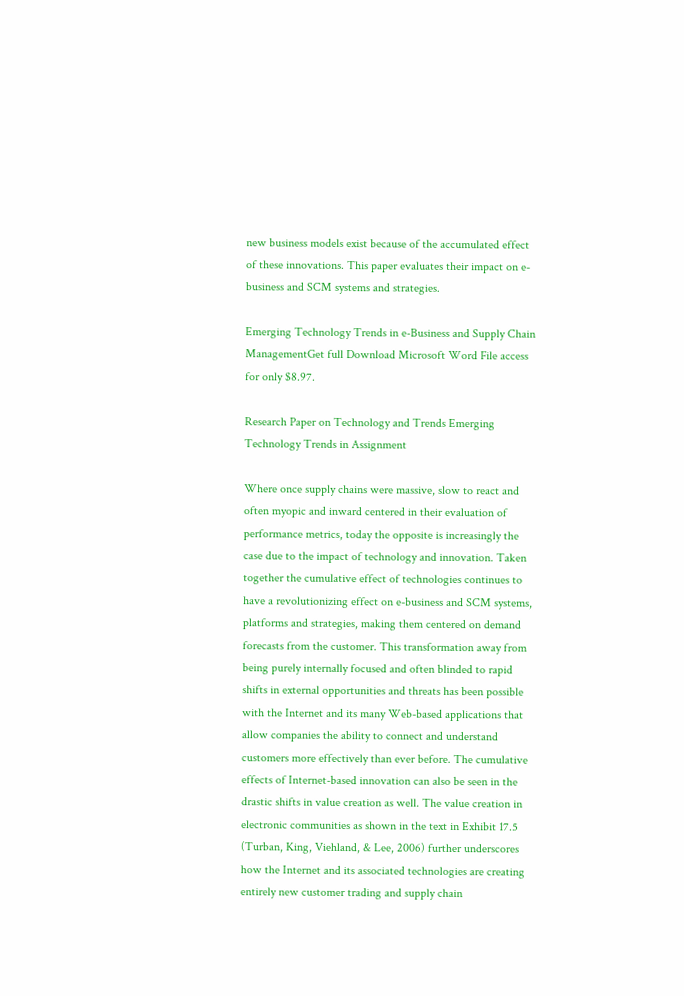new business models exist because of the accumulated effect of these innovations. This paper evaluates their impact on e-business and SCM systems and strategies.

Emerging Technology Trends in e-Business and Supply Chain ManagementGet full Download Microsoft Word File access
for only $8.97.

Research Paper on Technology and Trends Emerging Technology Trends in Assignment

Where once supply chains were massive, slow to react and often myopic and inward centered in their evaluation of performance metrics, today the opposite is increasingly the case due to the impact of technology and innovation. Taken together the cumulative effect of technologies continues to have a revolutionizing effect on e-business and SCM systems, platforms and strategies, making them centered on demand forecasts from the customer. This transformation away from being purely internally focused and often blinded to rapid shifts in external opportunities and threats has been possible with the Internet and its many Web-based applications that allow companies the ability to connect and understand customers more effectively than ever before. The cumulative effects of Internet-based innovation can also be seen in the drastic shifts in value creation as well. The value creation in electronic communities as shown in the text in Exhibit 17.5 (Turban, King, Viehland, & Lee, 2006) further underscores how the Internet and its associated technologies are creating entirely new customer trading and supply chain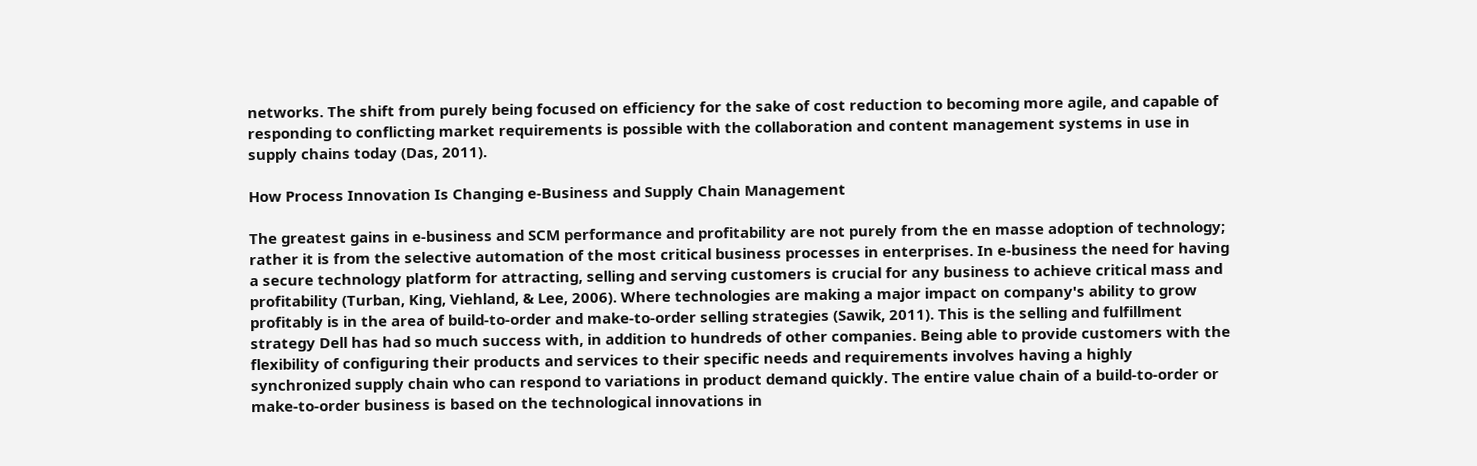networks. The shift from purely being focused on efficiency for the sake of cost reduction to becoming more agile, and capable of responding to conflicting market requirements is possible with the collaboration and content management systems in use in supply chains today (Das, 2011).

How Process Innovation Is Changing e-Business and Supply Chain Management

The greatest gains in e-business and SCM performance and profitability are not purely from the en masse adoption of technology; rather it is from the selective automation of the most critical business processes in enterprises. In e-business the need for having a secure technology platform for attracting, selling and serving customers is crucial for any business to achieve critical mass and profitability (Turban, King, Viehland, & Lee, 2006). Where technologies are making a major impact on company's ability to grow profitably is in the area of build-to-order and make-to-order selling strategies (Sawik, 2011). This is the selling and fulfillment strategy Dell has had so much success with, in addition to hundreds of other companies. Being able to provide customers with the flexibility of configuring their products and services to their specific needs and requirements involves having a highly synchronized supply chain who can respond to variations in product demand quickly. The entire value chain of a build-to-order or make-to-order business is based on the technological innovations in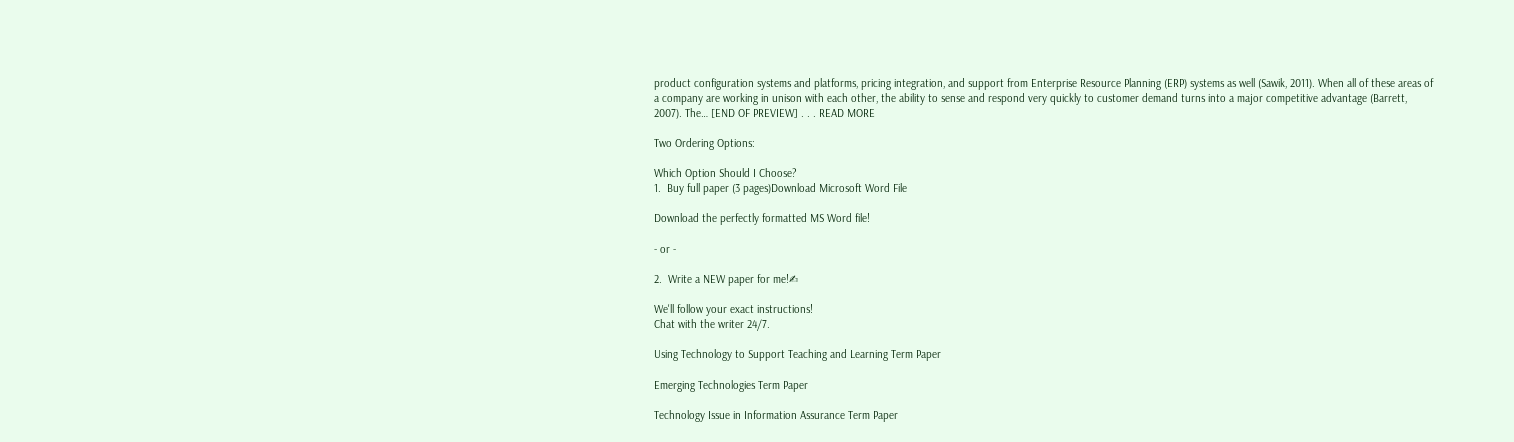product configuration systems and platforms, pricing integration, and support from Enterprise Resource Planning (ERP) systems as well (Sawik, 2011). When all of these areas of a company are working in unison with each other, the ability to sense and respond very quickly to customer demand turns into a major competitive advantage (Barrett, 2007). The… [END OF PREVIEW] . . . READ MORE

Two Ordering Options:

Which Option Should I Choose?
1.  Buy full paper (3 pages)Download Microsoft Word File

Download the perfectly formatted MS Word file!

- or -

2.  Write a NEW paper for me!✍

We'll follow your exact instructions!
Chat with the writer 24/7.

Using Technology to Support Teaching and Learning Term Paper

Emerging Technologies Term Paper

Technology Issue in Information Assurance Term Paper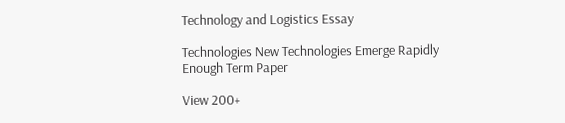Technology and Logistics Essay

Technologies New Technologies Emerge Rapidly Enough Term Paper

View 200+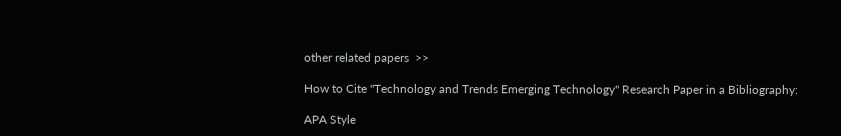other related papers  >>

How to Cite "Technology and Trends Emerging Technology" Research Paper in a Bibliography:

APA Style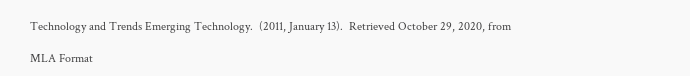Technology and Trends Emerging Technology.  (2011, January 13).  Retrieved October 29, 2020, from

MLA Format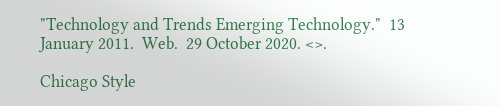"Technology and Trends Emerging Technology."  13 January 2011.  Web.  29 October 2020. <>.

Chicago Style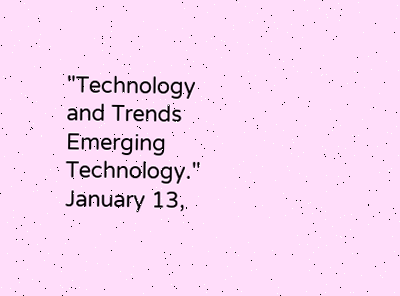"Technology and Trends Emerging Technology."  January 13,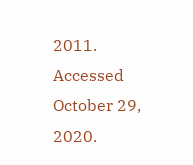2011.  Accessed October 29, 2020.